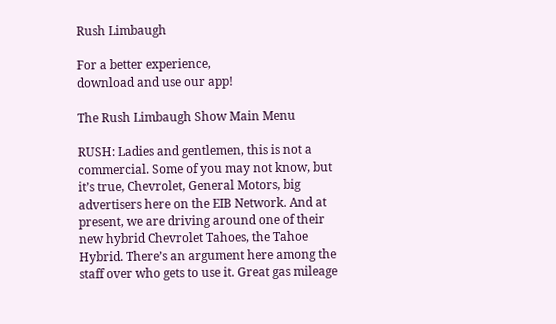Rush Limbaugh

For a better experience,
download and use our app!

The Rush Limbaugh Show Main Menu

RUSH: Ladies and gentlemen, this is not a commercial. Some of you may not know, but it’s true, Chevrolet, General Motors, big advertisers here on the EIB Network. And at present, we are driving around one of their new hybrid Chevrolet Tahoes, the Tahoe Hybrid. There’s an argument here among the staff over who gets to use it. Great gas mileage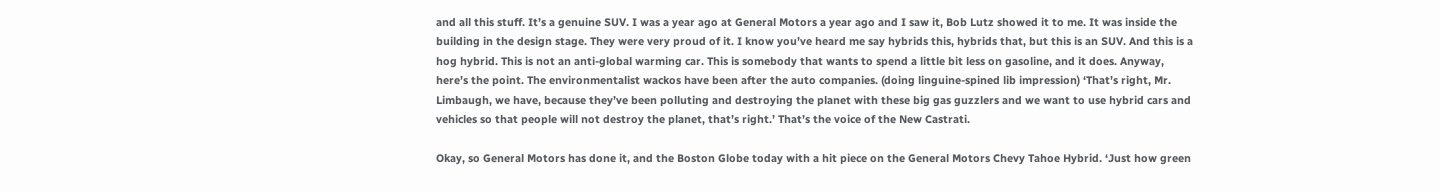and all this stuff. It’s a genuine SUV. I was a year ago at General Motors a year ago and I saw it, Bob Lutz showed it to me. It was inside the building in the design stage. They were very proud of it. I know you’ve heard me say hybrids this, hybrids that, but this is an SUV. And this is a hog hybrid. This is not an anti-global warming car. This is somebody that wants to spend a little bit less on gasoline, and it does. Anyway, here’s the point. The environmentalist wackos have been after the auto companies. (doing linguine-spined lib impression) ‘That’s right, Mr. Limbaugh, we have, because they’ve been polluting and destroying the planet with these big gas guzzlers and we want to use hybrid cars and vehicles so that people will not destroy the planet, that’s right.’ That’s the voice of the New Castrati.

Okay, so General Motors has done it, and the Boston Globe today with a hit piece on the General Motors Chevy Tahoe Hybrid. ‘Just how green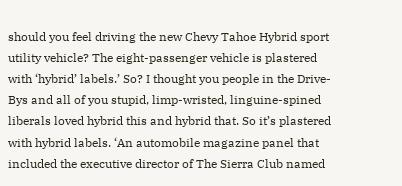should you feel driving the new Chevy Tahoe Hybrid sport utility vehicle? The eight-passenger vehicle is plastered with ‘hybrid’ labels.’ So? I thought you people in the Drive-Bys and all of you stupid, limp-wristed, linguine-spined liberals loved hybrid this and hybrid that. So it’s plastered with hybrid labels. ‘An automobile magazine panel that included the executive director of The Sierra Club named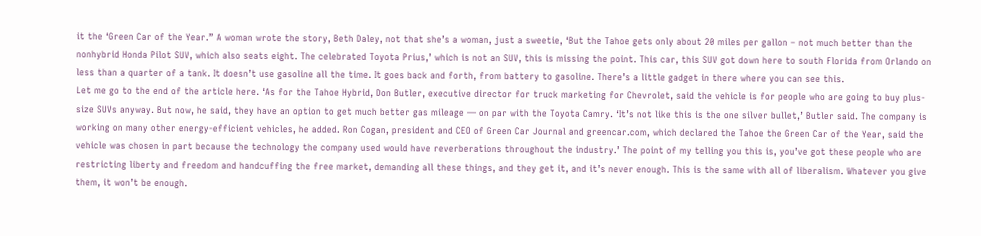it the ‘Green Car of the Year.” A woman wrote the story, Beth Daley, not that she’s a woman, just a sweetie, ‘But the Tahoe gets only about 20 miles per gallon – not much better than the nonhybrid Honda Pilot SUV, which also seats eight. The celebrated Toyota Prius,’ which is not an SUV, this is missing the point. This car, this SUV got down here to south Florida from Orlando on less than a quarter of a tank. It doesn’t use gasoline all the time. It goes back and forth, from battery to gasoline. There’s a little gadget in there where you can see this.
Let me go to the end of the article here. ‘As for the Tahoe Hybrid, Don Butler, executive director for truck marketing for Chevrolet, said the vehicle is for people who are going to buy plus-size SUVs anyway. But now, he said, they have an option to get much better gas mileage — on par with the Toyota Camry. ‘It’s not like this is the one silver bullet,’ Butler said. The company is working on many other energy-efficient vehicles, he added. Ron Cogan, president and CEO of Green Car Journal and greencar.com, which declared the Tahoe the Green Car of the Year, said the vehicle was chosen in part because the technology the company used would have reverberations throughout the industry.’ The point of my telling you this is, you’ve got these people who are restricting liberty and freedom and handcuffing the free market, demanding all these things, and they get it, and it’s never enough. This is the same with all of liberalism. Whatever you give them, it won’t be enough.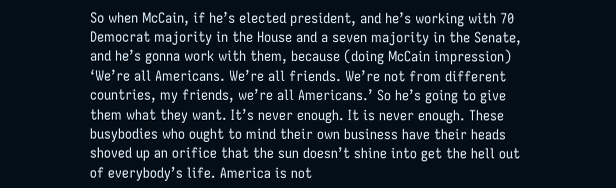So when McCain, if he’s elected president, and he’s working with 70 Democrat majority in the House and a seven majority in the Senate, and he’s gonna work with them, because (doing McCain impression) ‘We’re all Americans. We’re all friends. We’re not from different countries, my friends, we’re all Americans.’ So he’s going to give them what they want. It’s never enough. It is never enough. These busybodies who ought to mind their own business have their heads shoved up an orifice that the sun doesn’t shine into get the hell out of everybody’s life. America is not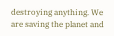destroying anything. We are saving the planet and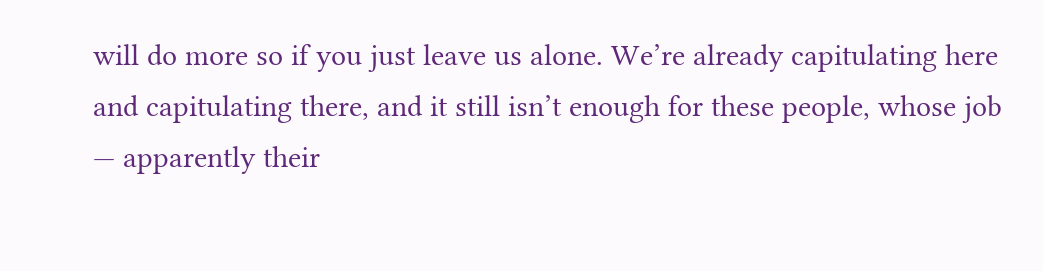will do more so if you just leave us alone. We’re already capitulating here and capitulating there, and it still isn’t enough for these people, whose job — apparently their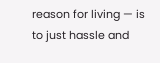reason for living — is to just hassle and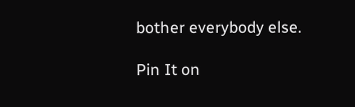bother everybody else.

Pin It on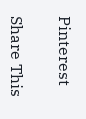Pinterest

Share This